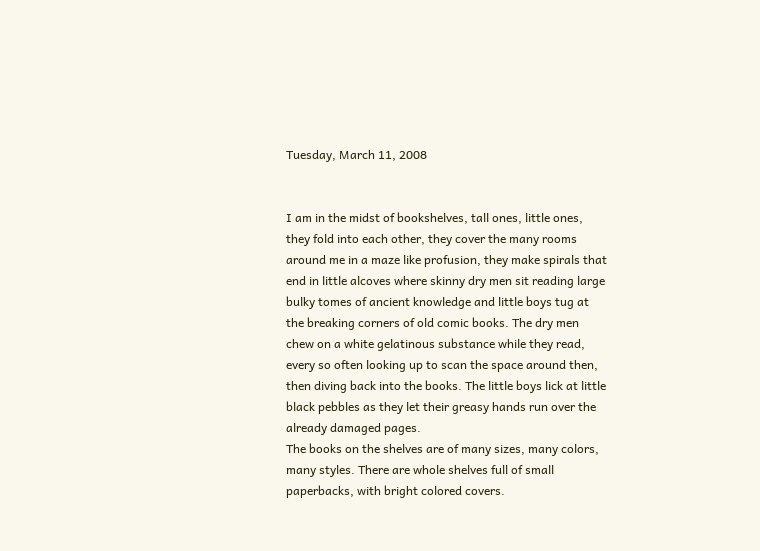Tuesday, March 11, 2008


I am in the midst of bookshelves, tall ones, little ones, they fold into each other, they cover the many rooms around me in a maze like profusion, they make spirals that end in little alcoves where skinny dry men sit reading large bulky tomes of ancient knowledge and little boys tug at the breaking corners of old comic books. The dry men chew on a white gelatinous substance while they read, every so often looking up to scan the space around then, then diving back into the books. The little boys lick at little black pebbles as they let their greasy hands run over the already damaged pages.
The books on the shelves are of many sizes, many colors, many styles. There are whole shelves full of small paperbacks, with bright colored covers.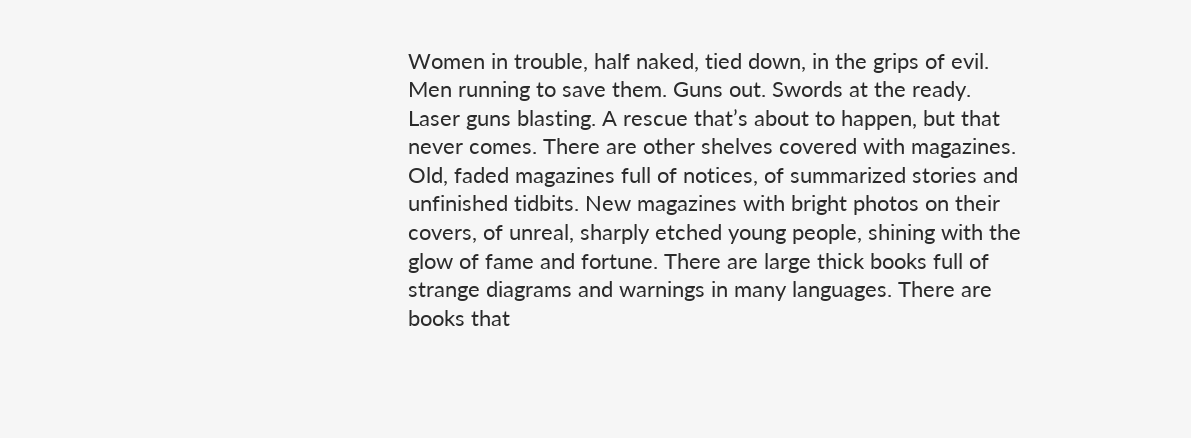Women in trouble, half naked, tied down, in the grips of evil. Men running to save them. Guns out. Swords at the ready. Laser guns blasting. A rescue that’s about to happen, but that never comes. There are other shelves covered with magazines. Old, faded magazines full of notices, of summarized stories and unfinished tidbits. New magazines with bright photos on their covers, of unreal, sharply etched young people, shining with the glow of fame and fortune. There are large thick books full of strange diagrams and warnings in many languages. There are books that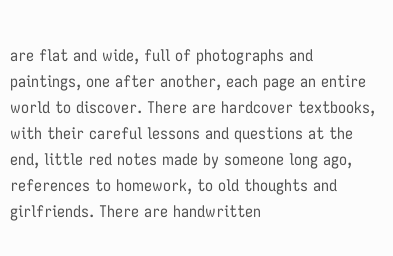are flat and wide, full of photographs and paintings, one after another, each page an entire world to discover. There are hardcover textbooks, with their careful lessons and questions at the end, little red notes made by someone long ago, references to homework, to old thoughts and girlfriends. There are handwritten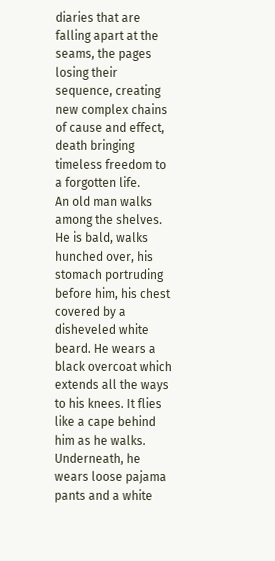diaries that are falling apart at the seams, the pages losing their sequence, creating new complex chains of cause and effect, death bringing timeless freedom to a forgotten life.
An old man walks among the shelves. He is bald, walks hunched over, his stomach portruding before him, his chest covered by a disheveled white beard. He wears a black overcoat which extends all the ways to his knees. It flies like a cape behind him as he walks. Underneath, he wears loose pajama pants and a white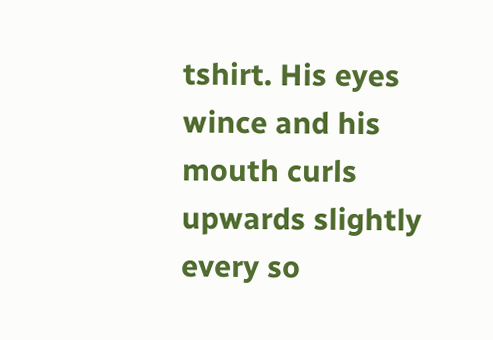tshirt. His eyes wince and his mouth curls upwards slightly every so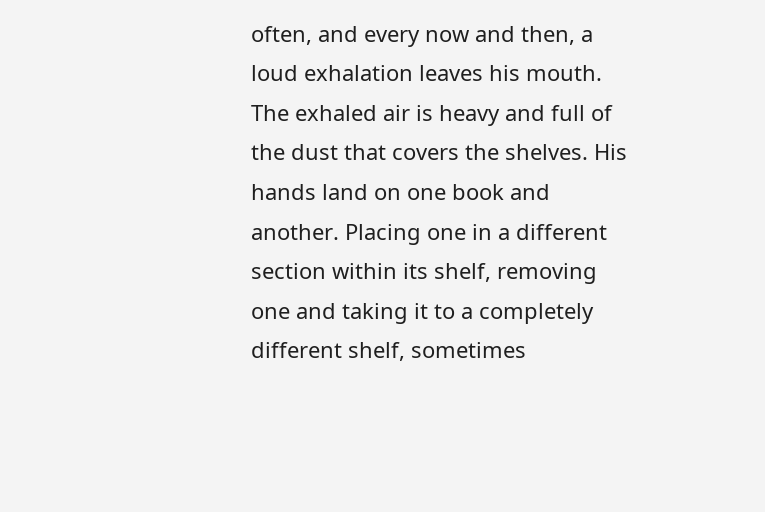often, and every now and then, a loud exhalation leaves his mouth. The exhaled air is heavy and full of the dust that covers the shelves. His hands land on one book and another. Placing one in a different section within its shelf, removing one and taking it to a completely different shelf, sometimes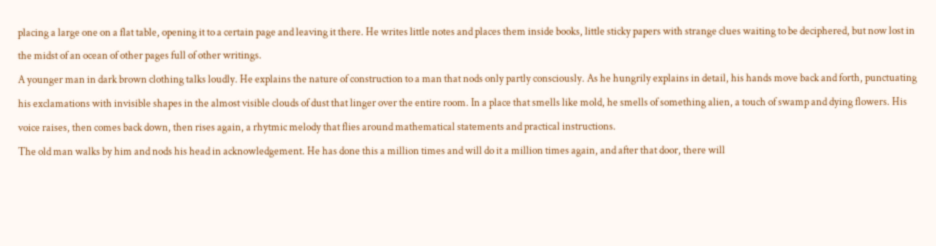placing a large one on a flat table, opening it to a certain page and leaving it there. He writes little notes and places them inside books, little sticky papers with strange clues waiting to be deciphered, but now lost in the midst of an ocean of other pages full of other writings.
A younger man in dark brown clothing talks loudly. He explains the nature of construction to a man that nods only partly consciously. As he hungrily explains in detail, his hands move back and forth, punctuating his exclamations with invisible shapes in the almost visible clouds of dust that linger over the entire room. In a place that smells like mold, he smells of something alien, a touch of swamp and dying flowers. His voice raises, then comes back down, then rises again, a rhytmic melody that flies around mathematical statements and practical instructions.
The old man walks by him and nods his head in acknowledgement. He has done this a million times and will do it a million times again, and after that door, there will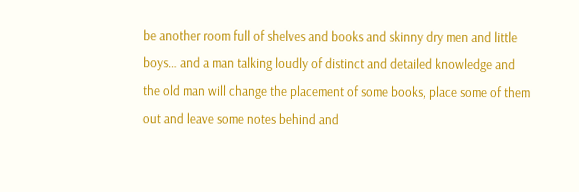be another room full of shelves and books and skinny dry men and little boys… and a man talking loudly of distinct and detailed knowledge and the old man will change the placement of some books, place some of them out and leave some notes behind and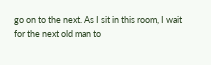go on to the next. As I sit in this room, I wait for the next old man to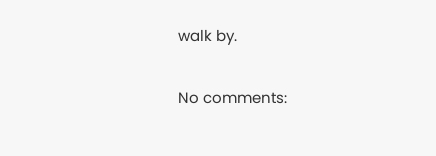walk by.

No comments: